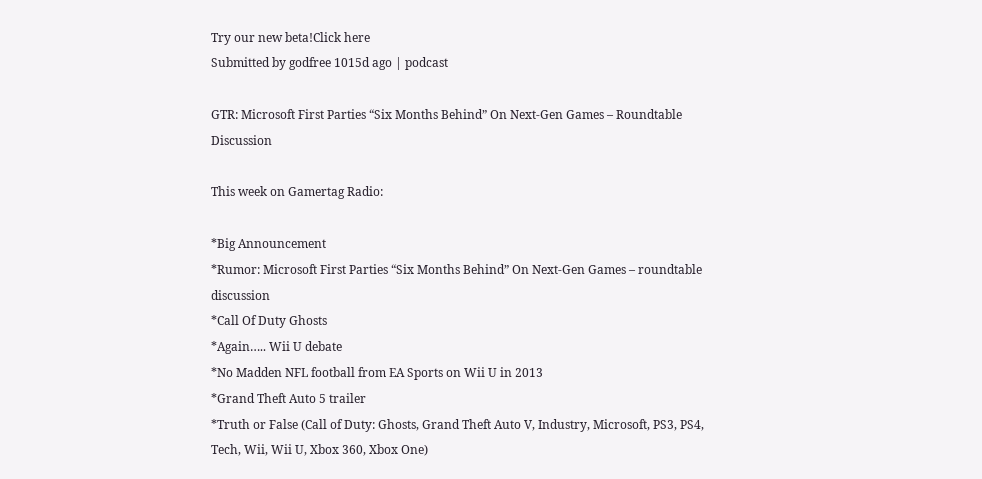Try our new beta!Click here
Submitted by godfree 1015d ago | podcast

GTR: Microsoft First Parties “Six Months Behind” On Next-Gen Games – Roundtable Discussion

This week on Gamertag Radio:

*Big Announcement
*Rumor: Microsoft First Parties “Six Months Behind” On Next-Gen Games – roundtable discussion
*Call Of Duty Ghosts
*Again….. Wii U debate
*No Madden NFL football from EA Sports on Wii U in 2013
*Grand Theft Auto 5 trailer
*Truth or False (Call of Duty: Ghosts, Grand Theft Auto V, Industry, Microsoft, PS3, PS4, Tech, Wii, Wii U, Xbox 360, Xbox One)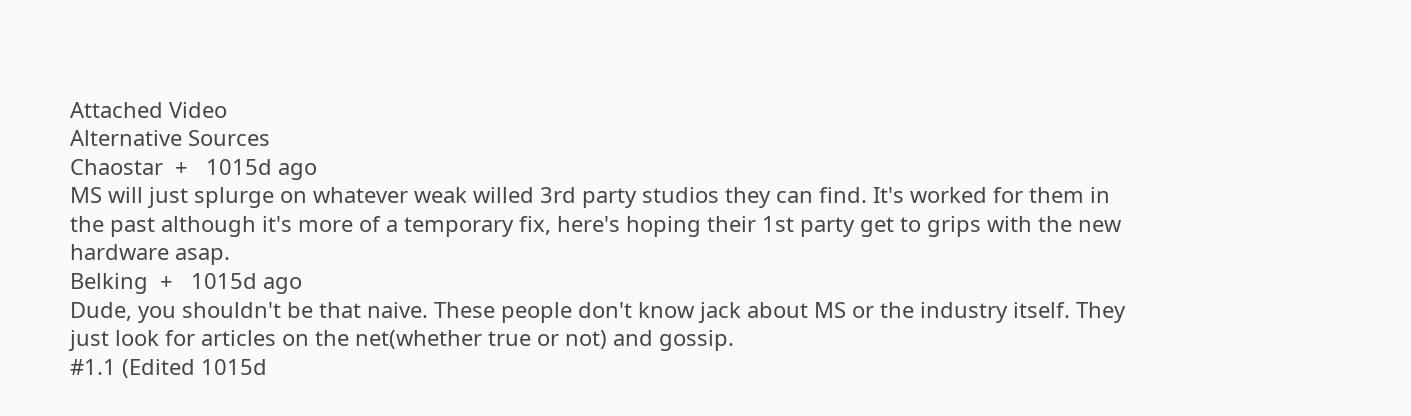Attached Video
Alternative Sources
Chaostar  +   1015d ago
MS will just splurge on whatever weak willed 3rd party studios they can find. It's worked for them in the past although it's more of a temporary fix, here's hoping their 1st party get to grips with the new hardware asap.
Belking  +   1015d ago
Dude, you shouldn't be that naive. These people don't know jack about MS or the industry itself. They just look for articles on the net(whether true or not) and gossip.
#1.1 (Edited 1015d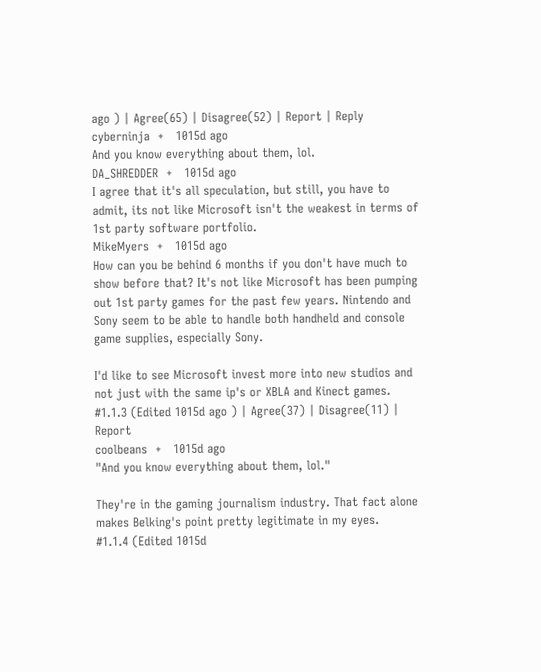ago ) | Agree(65) | Disagree(52) | Report | Reply
cyberninja  +   1015d ago
And you know everything about them, lol.
DA_SHREDDER  +   1015d ago
I agree that it's all speculation, but still, you have to admit, its not like Microsoft isn't the weakest in terms of 1st party software portfolio.
MikeMyers  +   1015d ago
How can you be behind 6 months if you don't have much to show before that? It's not like Microsoft has been pumping out 1st party games for the past few years. Nintendo and Sony seem to be able to handle both handheld and console game supplies, especially Sony.

I'd like to see Microsoft invest more into new studios and not just with the same ip's or XBLA and Kinect games.
#1.1.3 (Edited 1015d ago ) | Agree(37) | Disagree(11) | Report
coolbeans  +   1015d ago
"And you know everything about them, lol."

They're in the gaming journalism industry. That fact alone makes Belking's point pretty legitimate in my eyes.
#1.1.4 (Edited 1015d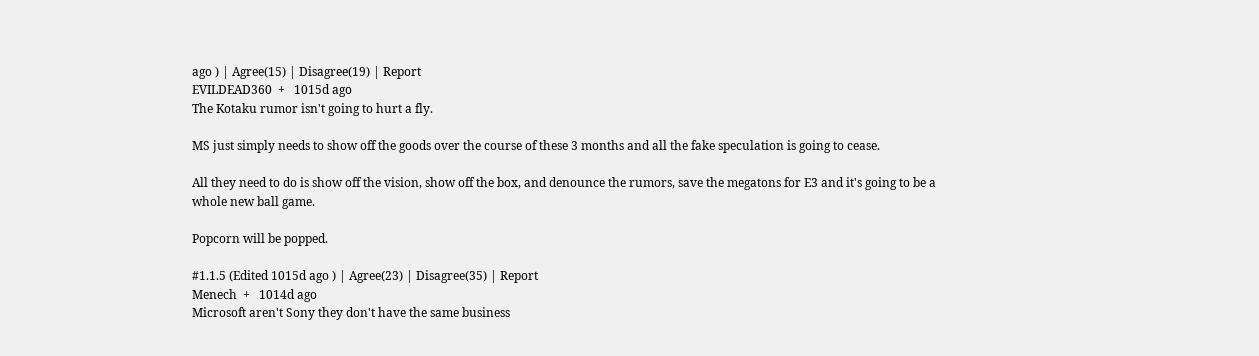ago ) | Agree(15) | Disagree(19) | Report
EVILDEAD360  +   1015d ago
The Kotaku rumor isn't going to hurt a fly.

MS just simply needs to show off the goods over the course of these 3 months and all the fake speculation is going to cease.

All they need to do is show off the vision, show off the box, and denounce the rumors, save the megatons for E3 and it's going to be a whole new ball game.

Popcorn will be popped.

#1.1.5 (Edited 1015d ago ) | Agree(23) | Disagree(35) | Report
Menech  +   1014d ago
Microsoft aren't Sony they don't have the same business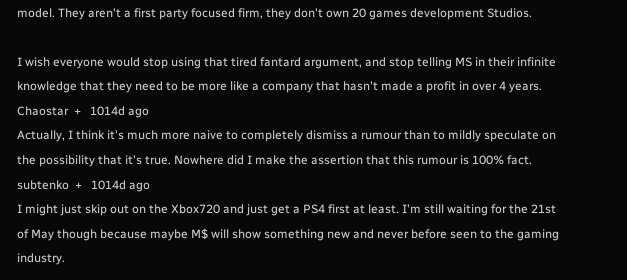model. They aren't a first party focused firm, they don't own 20 games development Studios.

I wish everyone would stop using that tired fantard argument, and stop telling MS in their infinite knowledge that they need to be more like a company that hasn't made a profit in over 4 years.
Chaostar  +   1014d ago
Actually, I think it's much more naive to completely dismiss a rumour than to mildly speculate on the possibility that it's true. Nowhere did I make the assertion that this rumour is 100% fact.
subtenko  +   1014d ago
I might just skip out on the Xbox720 and just get a PS4 first at least. I'm still waiting for the 21st of May though because maybe M$ will show something new and never before seen to the gaming industry.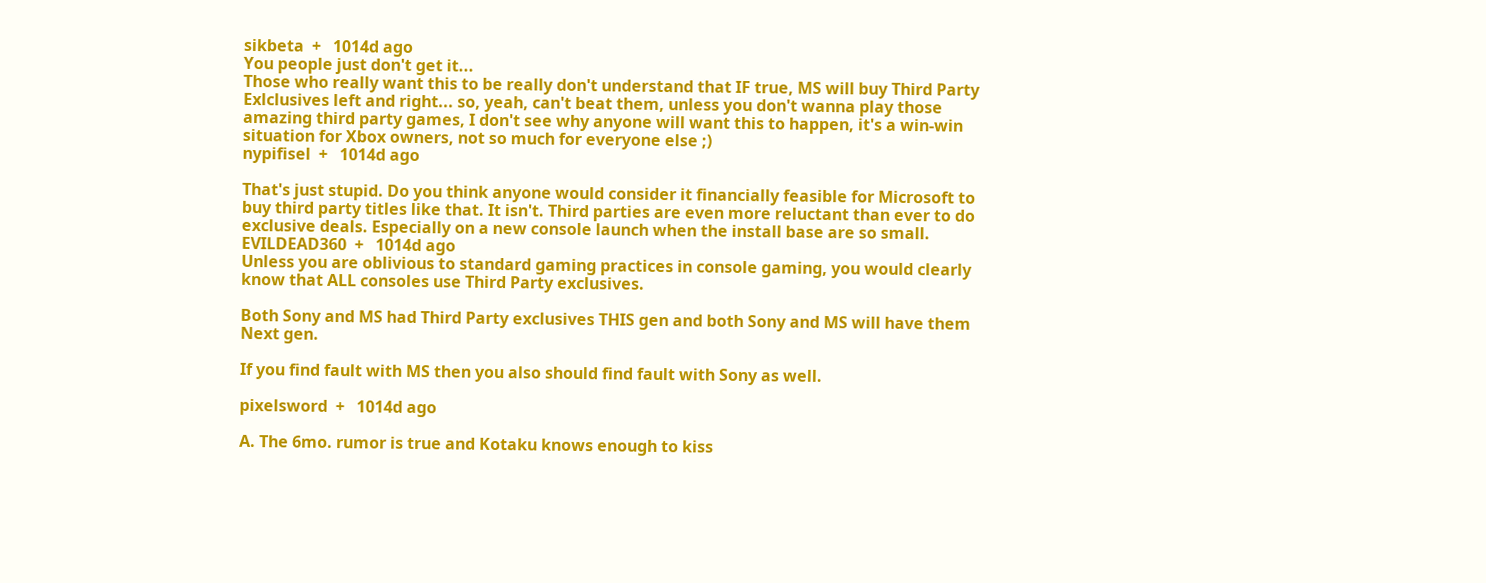sikbeta  +   1014d ago
You people just don't get it...
Those who really want this to be really don't understand that IF true, MS will buy Third Party Exlclusives left and right... so, yeah, can't beat them, unless you don't wanna play those amazing third party games, I don't see why anyone will want this to happen, it's a win-win situation for Xbox owners, not so much for everyone else ;)
nypifisel  +   1014d ago

That's just stupid. Do you think anyone would consider it financially feasible for Microsoft to buy third party titles like that. It isn't. Third parties are even more reluctant than ever to do exclusive deals. Especially on a new console launch when the install base are so small.
EVILDEAD360  +   1014d ago
Unless you are oblivious to standard gaming practices in console gaming, you would clearly know that ALL consoles use Third Party exclusives.

Both Sony and MS had Third Party exclusives THIS gen and both Sony and MS will have them Next gen.

If you find fault with MS then you also should find fault with Sony as well.

pixelsword  +   1014d ago

A. The 6mo. rumor is true and Kotaku knows enough to kiss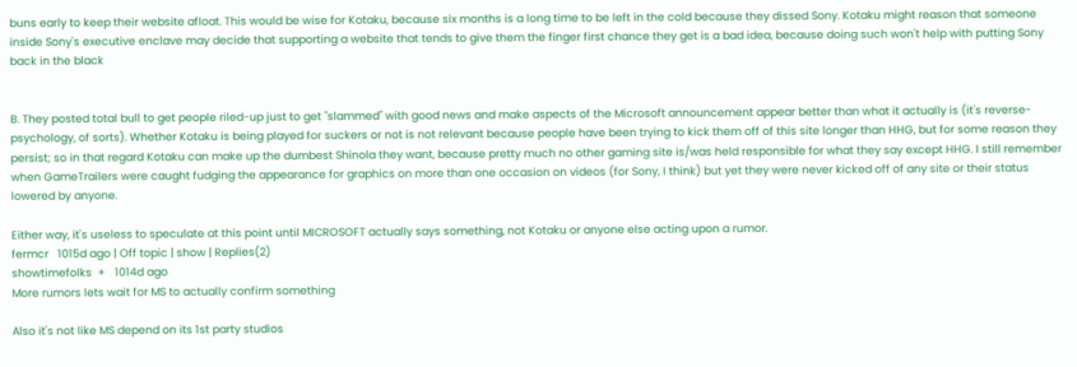buns early to keep their website afloat. This would be wise for Kotaku, because six months is a long time to be left in the cold because they dissed Sony. Kotaku might reason that someone inside Sony's executive enclave may decide that supporting a website that tends to give them the finger first chance they get is a bad idea, because doing such won't help with putting Sony back in the black


B. They posted total bull to get people riled-up just to get "slammed" with good news and make aspects of the Microsoft announcement appear better than what it actually is (it's reverse-psychology, of sorts). Whether Kotaku is being played for suckers or not is not relevant because people have been trying to kick them off of this site longer than HHG, but for some reason they persist; so in that regard Kotaku can make up the dumbest Shinola they want, because pretty much no other gaming site is/was held responsible for what they say except HHG. I still remember when GameTrailers were caught fudging the appearance for graphics on more than one occasion on videos (for Sony, I think) but yet they were never kicked off of any site or their status lowered by anyone.

Either way, it's useless to speculate at this point until MICROSOFT actually says something, not Kotaku or anyone else acting upon a rumor.
fermcr   1015d ago | Off topic | show | Replies(2)
showtimefolks  +   1014d ago
More rumors lets wait for MS to actually confirm something

Also it's not like MS depend on its 1st party studios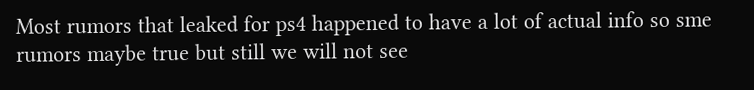Most rumors that leaked for ps4 happened to have a lot of actual info so sme rumors maybe true but still we will not see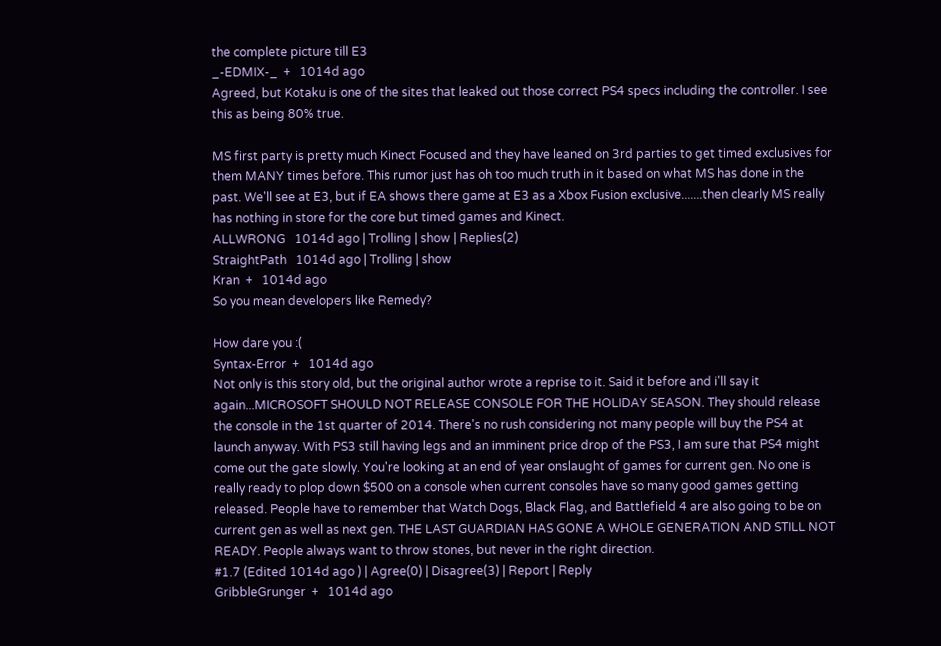the complete picture till E3
_-EDMIX-_  +   1014d ago
Agreed, but Kotaku is one of the sites that leaked out those correct PS4 specs including the controller. I see this as being 80% true.

MS first party is pretty much Kinect Focused and they have leaned on 3rd parties to get timed exclusives for them MANY times before. This rumor just has oh too much truth in it based on what MS has done in the past. We'll see at E3, but if EA shows there game at E3 as a Xbox Fusion exclusive.......then clearly MS really has nothing in store for the core but timed games and Kinect.
ALLWRONG   1014d ago | Trolling | show | Replies(2)
StraightPath   1014d ago | Trolling | show
Kran  +   1014d ago
So you mean developers like Remedy?

How dare you :(
Syntax-Error  +   1014d ago
Not only is this story old, but the original author wrote a reprise to it. Said it before and i'll say it again...MICROSOFT SHOULD NOT RELEASE CONSOLE FOR THE HOLIDAY SEASON. They should release the console in the 1st quarter of 2014. There's no rush considering not many people will buy the PS4 at launch anyway. With PS3 still having legs and an imminent price drop of the PS3, I am sure that PS4 might come out the gate slowly. You're looking at an end of year onslaught of games for current gen. No one is really ready to plop down $500 on a console when current consoles have so many good games getting released. People have to remember that Watch Dogs, Black Flag, and Battlefield 4 are also going to be on current gen as well as next gen. THE LAST GUARDIAN HAS GONE A WHOLE GENERATION AND STILL NOT READY. People always want to throw stones, but never in the right direction.
#1.7 (Edited 1014d ago ) | Agree(0) | Disagree(3) | Report | Reply
GribbleGrunger  +   1014d ago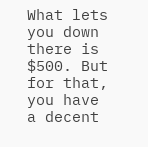What lets you down there is $500. But for that, you have a decent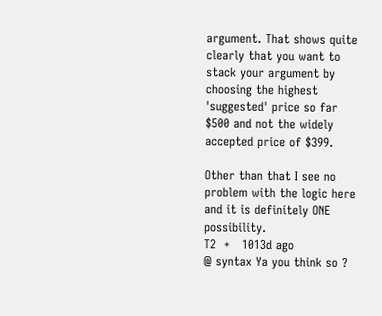argument. That shows quite clearly that you want to stack your argument by choosing the highest 'suggested' price so far $500 and not the widely accepted price of $399.

Other than that I see no problem with the logic here and it is definitely ONE possibility.
T2  +   1013d ago
@ syntax Ya you think so ?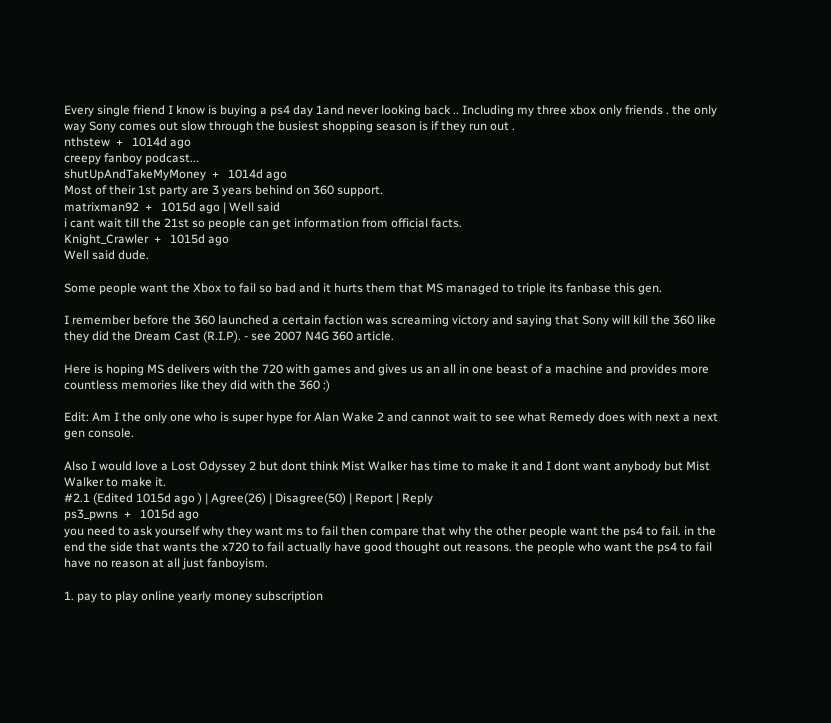Every single friend I know is buying a ps4 day 1and never looking back .. Including my three xbox only friends . the only way Sony comes out slow through the busiest shopping season is if they run out .
nthstew  +   1014d ago
creepy fanboy podcast...
shutUpAndTakeMyMoney  +   1014d ago
Most of their 1st party are 3 years behind on 360 support.
matrixman92  +   1015d ago | Well said
i cant wait till the 21st so people can get information from official facts.
Knight_Crawler  +   1015d ago
Well said dude.

Some people want the Xbox to fail so bad and it hurts them that MS managed to triple its fanbase this gen.

I remember before the 360 launched a certain faction was screaming victory and saying that Sony will kill the 360 like they did the Dream Cast (R.I.P). - see 2007 N4G 360 article.

Here is hoping MS delivers with the 720 with games and gives us an all in one beast of a machine and provides more countless memories like they did with the 360 :)

Edit: Am I the only one who is super hype for Alan Wake 2 and cannot wait to see what Remedy does with next a next gen console.

Also I would love a Lost Odyssey 2 but dont think Mist Walker has time to make it and I dont want anybody but Mist Walker to make it.
#2.1 (Edited 1015d ago ) | Agree(26) | Disagree(50) | Report | Reply
ps3_pwns  +   1015d ago
you need to ask yourself why they want ms to fail then compare that why the other people want the ps4 to fail. in the end the side that wants the x720 to fail actually have good thought out reasons. the people who want the ps4 to fail have no reason at all just fanboyism.

1. pay to play online yearly money subscription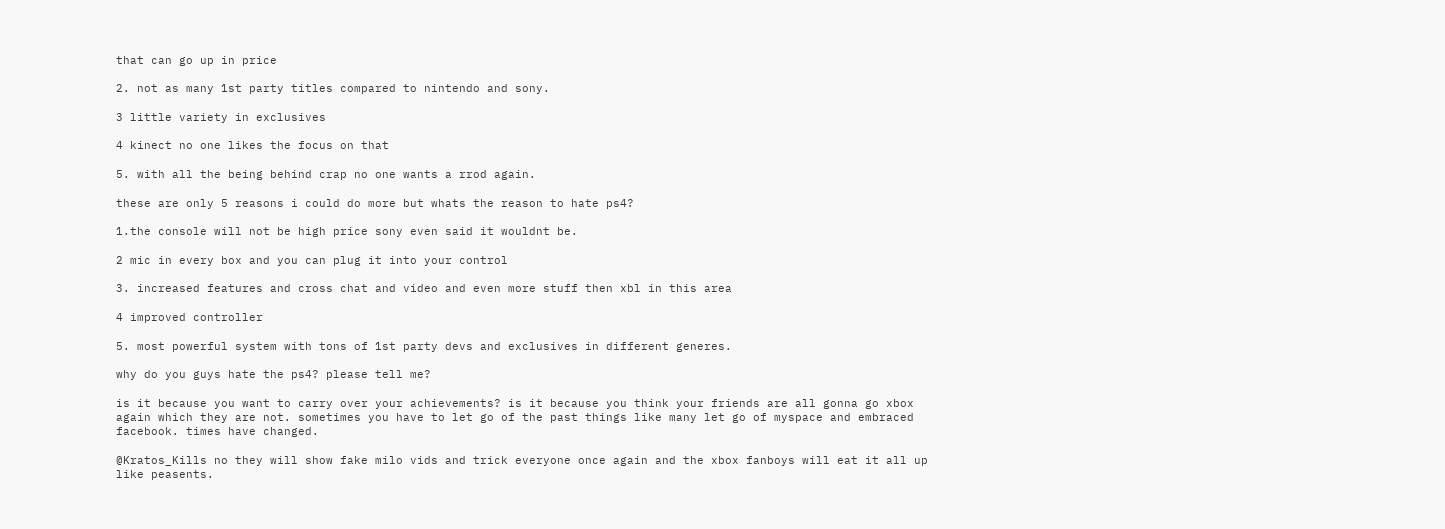that can go up in price

2. not as many 1st party titles compared to nintendo and sony.

3 little variety in exclusives

4 kinect no one likes the focus on that

5. with all the being behind crap no one wants a rrod again.

these are only 5 reasons i could do more but whats the reason to hate ps4?

1.the console will not be high price sony even said it wouldnt be.

2 mic in every box and you can plug it into your control

3. increased features and cross chat and video and even more stuff then xbl in this area

4 improved controller

5. most powerful system with tons of 1st party devs and exclusives in different generes.

why do you guys hate the ps4? please tell me?

is it because you want to carry over your achievements? is it because you think your friends are all gonna go xbox again which they are not. sometimes you have to let go of the past things like many let go of myspace and embraced facebook. times have changed.

@Kratos_Kills no they will show fake milo vids and trick everyone once again and the xbox fanboys will eat it all up like peasents.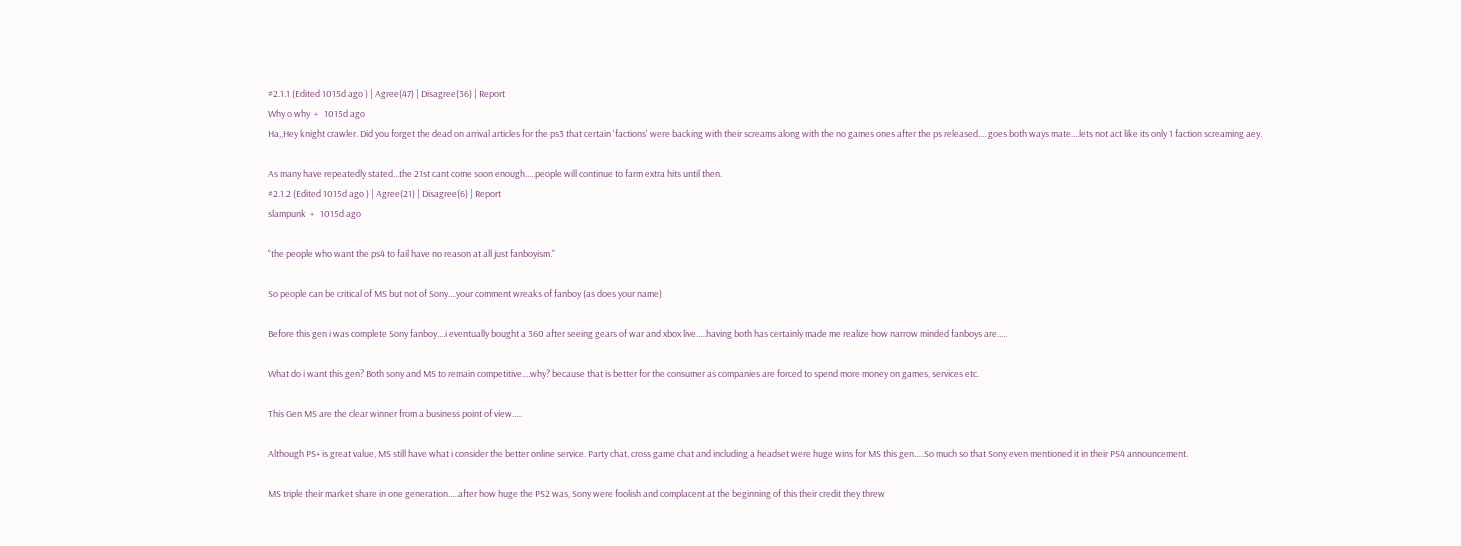#2.1.1 (Edited 1015d ago ) | Agree(47) | Disagree(36) | Report
Why o why  +   1015d ago
Ha,,Hey knight crawler. Did you forget the dead on arrival articles for the ps3 that certain 'factions' were backing with their screams along with the no games ones after the ps released.... goes both ways mate....lets not act like its only 1 faction screaming aey.

As many have repeatedly stated...the 21st cant come soon enough.....people will continue to farm extra hits until then.
#2.1.2 (Edited 1015d ago ) | Agree(21) | Disagree(6) | Report
slampunk  +   1015d ago

"the people who want the ps4 to fail have no reason at all just fanboyism."

So people can be critical of MS but not of Sony....your comment wreaks of fanboy (as does your name)

Before this gen i was complete Sony fanboy....i eventually bought a 360 after seeing gears of war and xbox live.....having both has certainly made me realize how narrow minded fanboys are.....

What do i want this gen? Both sony and MS to remain competitive....why? because that is better for the consumer as companies are forced to spend more money on games, services etc.

This Gen MS are the clear winner from a business point of view.....

Although PS+ is great value, MS still have what i consider the better online service. Party chat, cross game chat and including a headset were huge wins for MS this gen.....So much so that Sony even mentioned it in their PS4 announcement.

MS triple their market share in one generation.....after how huge the PS2 was, Sony were foolish and complacent at the beginning of this their credit they threw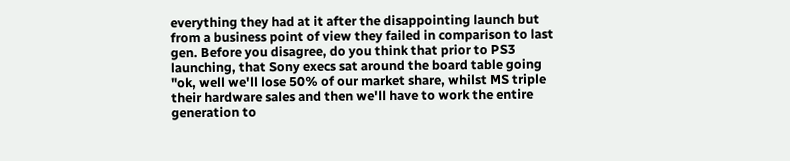everything they had at it after the disappointing launch but from a business point of view they failed in comparison to last gen. Before you disagree, do you think that prior to PS3 launching, that Sony execs sat around the board table going "ok, well we'll lose 50% of our market share, whilst MS triple their hardware sales and then we'll have to work the entire generation to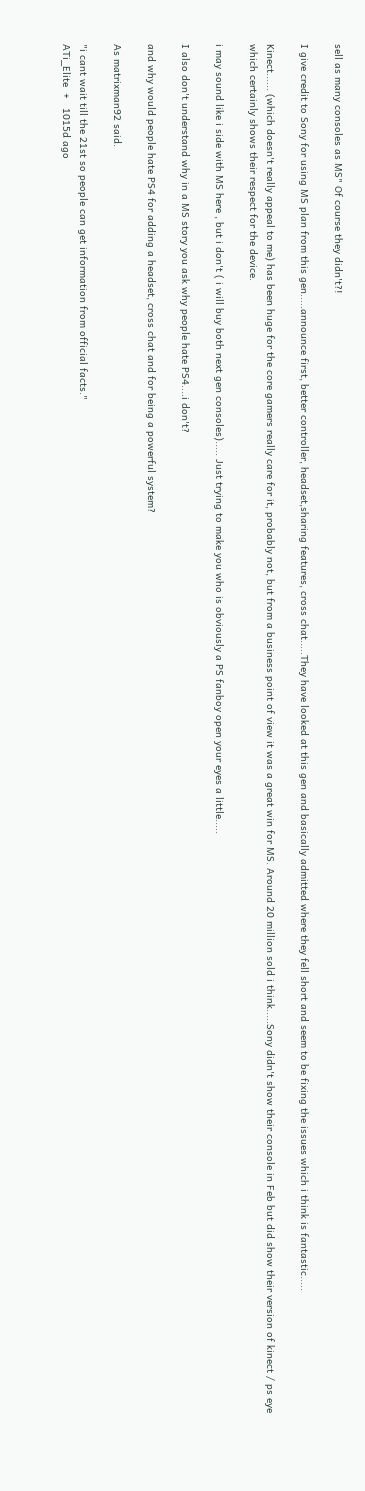sell as many consoles as MS" Of course they didn't?!

I give credit to Sony for using MS plan from this gen.....announce first, better controller, headset,sharing features, cross chat.....They have looked at this gen and basically admitted where they fell short and seem to be fixing the issues which i think is fantastic.....

Kinect...... (which doesn't really appeal to me) has been huge for the core gamers really care for it, probably not, but from a business point of view it was a great win for MS. Around 20 million sold i think.....Sony didn't show their console in Feb but did show their version of kinect / ps eye which certainly shows their respect for the device.

i may sound like i side with MS here , but i don't ( i will buy both next gen consoles)..... Just trying to make you who is obviously a PS fanboy open your eyes a little.....

I also don't understand why in a MS story you ask why people hate PS4....i don't?

and why would people hate PS4 for adding a headset, cross chat and for being a powerful system?

As matrixman92 said.

"i cant wait till the 21st so people can get information from official facts."
ATi_Elite  +   1015d ago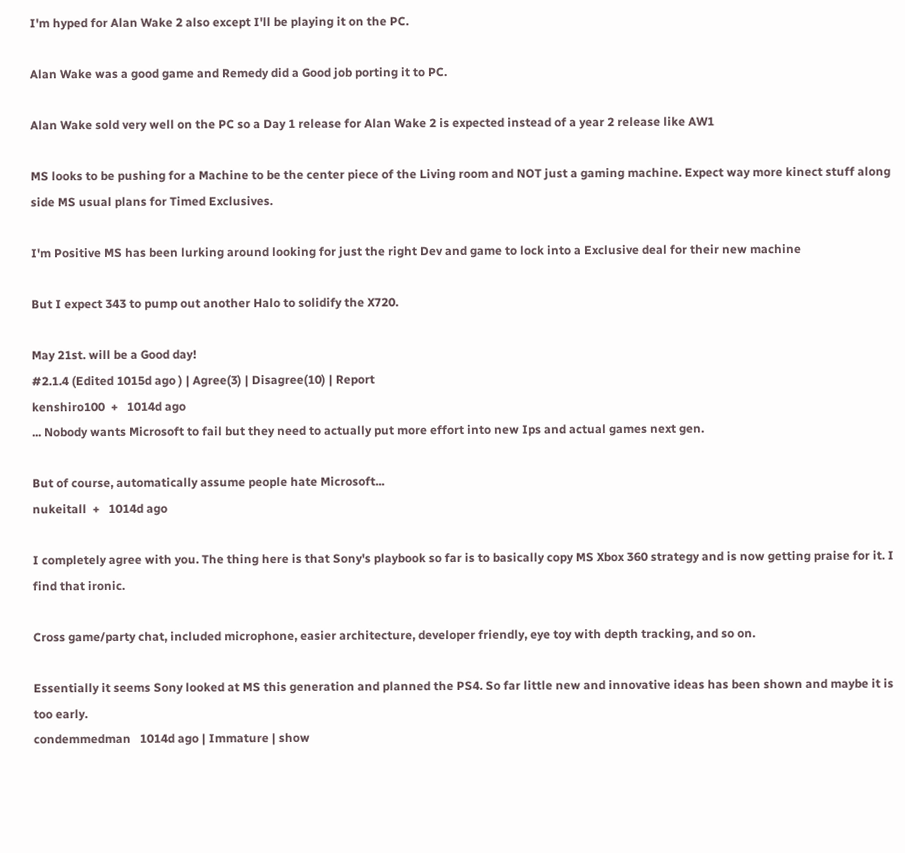I'm hyped for Alan Wake 2 also except I'll be playing it on the PC.

Alan Wake was a good game and Remedy did a Good job porting it to PC.

Alan Wake sold very well on the PC so a Day 1 release for Alan Wake 2 is expected instead of a year 2 release like AW1

MS looks to be pushing for a Machine to be the center piece of the Living room and NOT just a gaming machine. Expect way more kinect stuff along side MS usual plans for Timed Exclusives.

I'm Positive MS has been lurking around looking for just the right Dev and game to lock into a Exclusive deal for their new machine

But I expect 343 to pump out another Halo to solidify the X720.

May 21st. will be a Good day!
#2.1.4 (Edited 1015d ago ) | Agree(3) | Disagree(10) | Report
kenshiro100  +   1014d ago
... Nobody wants Microsoft to fail but they need to actually put more effort into new Ips and actual games next gen.

But of course, automatically assume people hate Microsoft...
nukeitall  +   1014d ago

I completely agree with you. The thing here is that Sony's playbook so far is to basically copy MS Xbox 360 strategy and is now getting praise for it. I find that ironic.

Cross game/party chat, included microphone, easier architecture, developer friendly, eye toy with depth tracking, and so on.

Essentially it seems Sony looked at MS this generation and planned the PS4. So far little new and innovative ideas has been shown and maybe it is too early.
condemmedman   1014d ago | Immature | show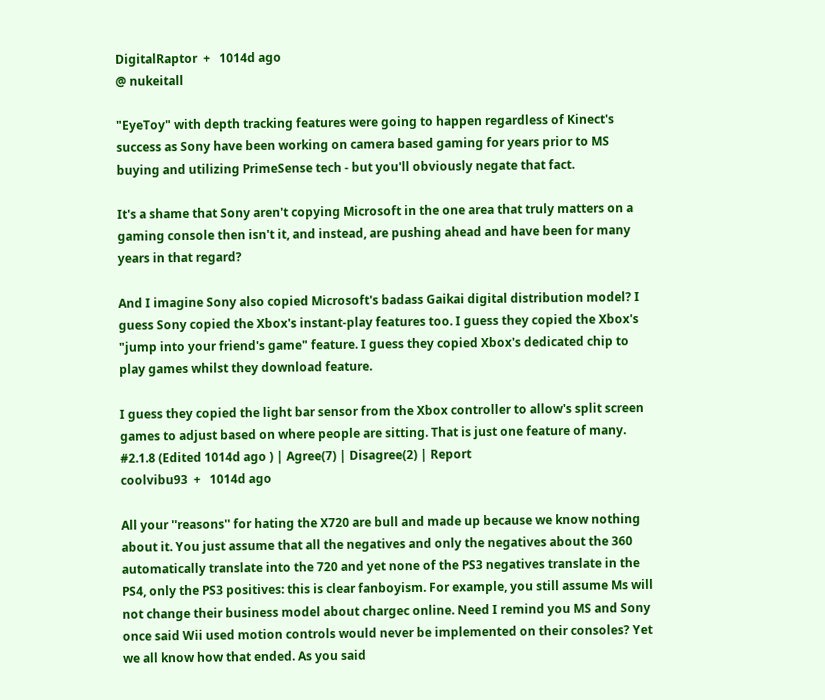DigitalRaptor  +   1014d ago
@ nukeitall

"EyeToy" with depth tracking features were going to happen regardless of Kinect's success as Sony have been working on camera based gaming for years prior to MS buying and utilizing PrimeSense tech - but you'll obviously negate that fact.

It's a shame that Sony aren't copying Microsoft in the one area that truly matters on a gaming console then isn't it, and instead, are pushing ahead and have been for many years in that regard?

And I imagine Sony also copied Microsoft's badass Gaikai digital distribution model? I guess Sony copied the Xbox's instant-play features too. I guess they copied the Xbox's "jump into your friend's game" feature. I guess they copied Xbox's dedicated chip to play games whilst they download feature.

I guess they copied the light bar sensor from the Xbox controller to allow's split screen games to adjust based on where people are sitting. That is just one feature of many.
#2.1.8 (Edited 1014d ago ) | Agree(7) | Disagree(2) | Report
coolvibu93  +   1014d ago

All your ''reasons'' for hating the X720 are bull and made up because we know nothing about it. You just assume that all the negatives and only the negatives about the 360 automatically translate into the 720 and yet none of the PS3 negatives translate in the PS4, only the PS3 positives: this is clear fanboyism. For example, you still assume Ms will not change their business model about chargec online. Need I remind you MS and Sony once said Wii used motion controls would never be implemented on their consoles? Yet we all know how that ended. As you said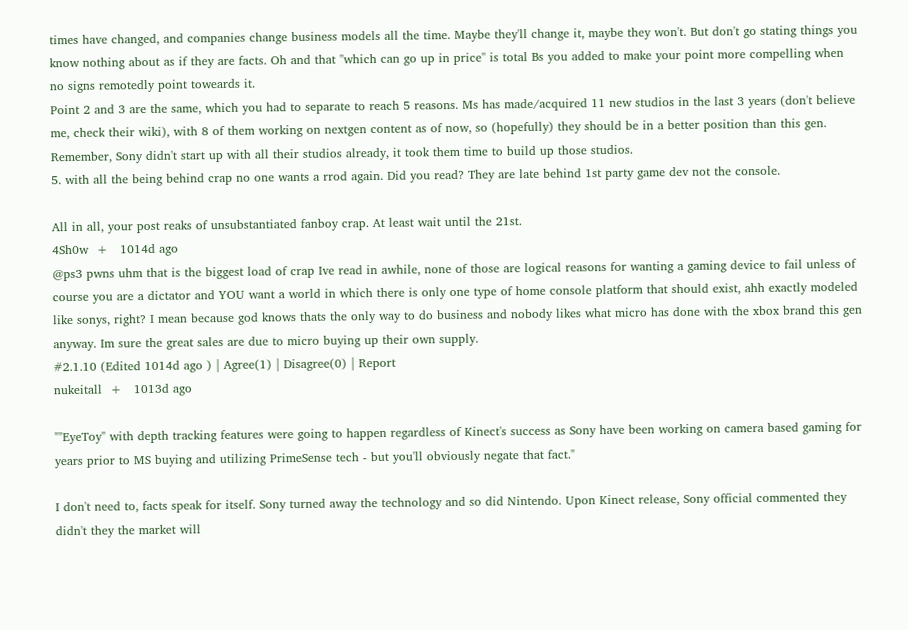times have changed, and companies change business models all the time. Maybe they'll change it, maybe they won't. But don't go stating things you know nothing about as if they are facts. Oh and that ''which can go up in price'' is total Bs you added to make your point more compelling when no signs remotedly point toweards it.
Point 2 and 3 are the same, which you had to separate to reach 5 reasons. Ms has made/acquired 11 new studios in the last 3 years (don't believe me, check their wiki), with 8 of them working on nextgen content as of now, so (hopefully) they should be in a better position than this gen. Remember, Sony didn't start up with all their studios already, it took them time to build up those studios.
5. with all the being behind crap no one wants a rrod again. Did you read? They are late behind 1st party game dev not the console.

All in all, your post reaks of unsubstantiated fanboy crap. At least wait until the 21st.
4Sh0w  +   1014d ago
@ps3 pwns uhm that is the biggest load of crap Ive read in awhile, none of those are logical reasons for wanting a gaming device to fail unless of course you are a dictator and YOU want a world in which there is only one type of home console platform that should exist, ahh exactly modeled like sonys, right? I mean because god knows thats the only way to do business and nobody likes what micro has done with the xbox brand this gen anyway. Im sure the great sales are due to micro buying up their own supply.
#2.1.10 (Edited 1014d ago ) | Agree(1) | Disagree(0) | Report
nukeitall  +   1013d ago

""EyeToy" with depth tracking features were going to happen regardless of Kinect's success as Sony have been working on camera based gaming for years prior to MS buying and utilizing PrimeSense tech - but you'll obviously negate that fact."

I don't need to, facts speak for itself. Sony turned away the technology and so did Nintendo. Upon Kinect release, Sony official commented they didn't they the market will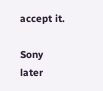accept it.

Sony later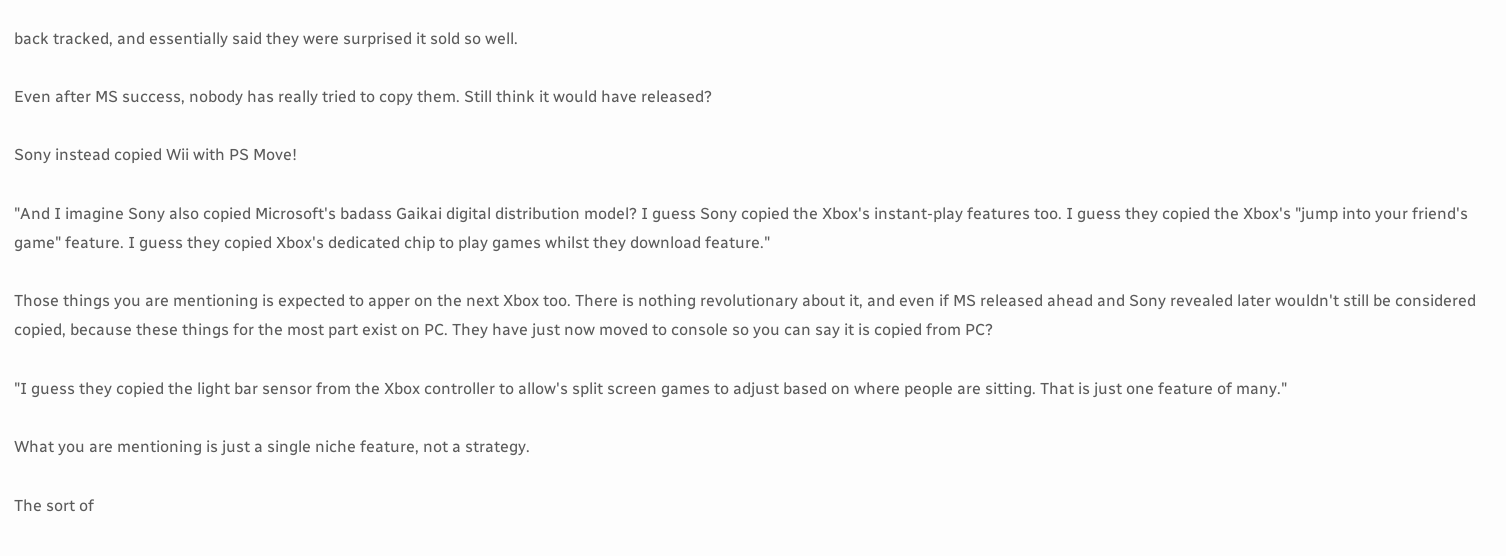back tracked, and essentially said they were surprised it sold so well.

Even after MS success, nobody has really tried to copy them. Still think it would have released?

Sony instead copied Wii with PS Move!

"And I imagine Sony also copied Microsoft's badass Gaikai digital distribution model? I guess Sony copied the Xbox's instant-play features too. I guess they copied the Xbox's "jump into your friend's game" feature. I guess they copied Xbox's dedicated chip to play games whilst they download feature."

Those things you are mentioning is expected to apper on the next Xbox too. There is nothing revolutionary about it, and even if MS released ahead and Sony revealed later wouldn't still be considered copied, because these things for the most part exist on PC. They have just now moved to console so you can say it is copied from PC?

"I guess they copied the light bar sensor from the Xbox controller to allow's split screen games to adjust based on where people are sitting. That is just one feature of many."

What you are mentioning is just a single niche feature, not a strategy.

The sort of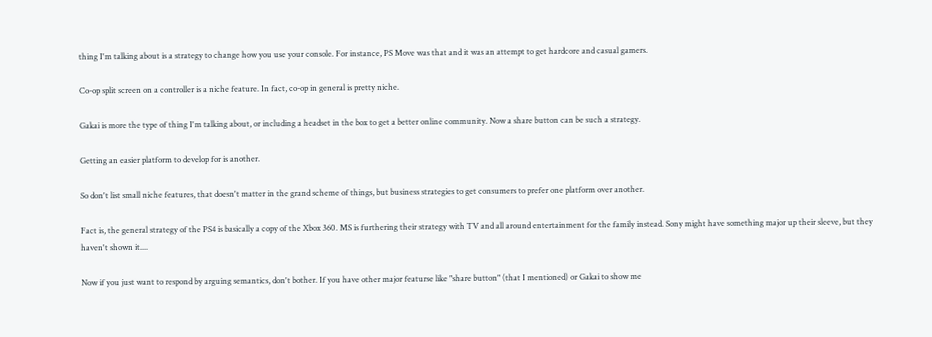thing I'm talking about is a strategy to change how you use your console. For instance, PS Move was that and it was an attempt to get hardcore and casual gamers.

Co-op split screen on a controller is a niche feature. In fact, co-op in general is pretty niche.

Gakai is more the type of thing I'm talking about, or including a headset in the box to get a better online community. Now a share button can be such a strategy.

Getting an easier platform to develop for is another.

So don't list small niche features, that doesn't matter in the grand scheme of things, but business strategies to get consumers to prefer one platform over another.

Fact is, the general strategy of the PS4 is basically a copy of the Xbox 360. MS is furthering their strategy with TV and all around entertainment for the family instead. Sony might have something major up their sleeve, but they haven't shown it....

Now if you just want to respond by arguing semantics, don't bother. If you have other major featurse like "share button" (that I mentioned) or Gakai to show me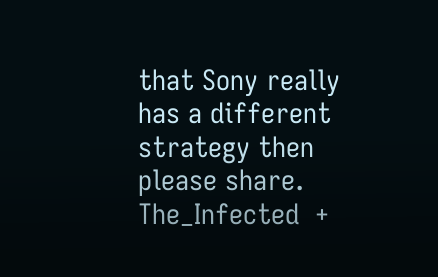that Sony really has a different strategy then please share.
The_Infected  +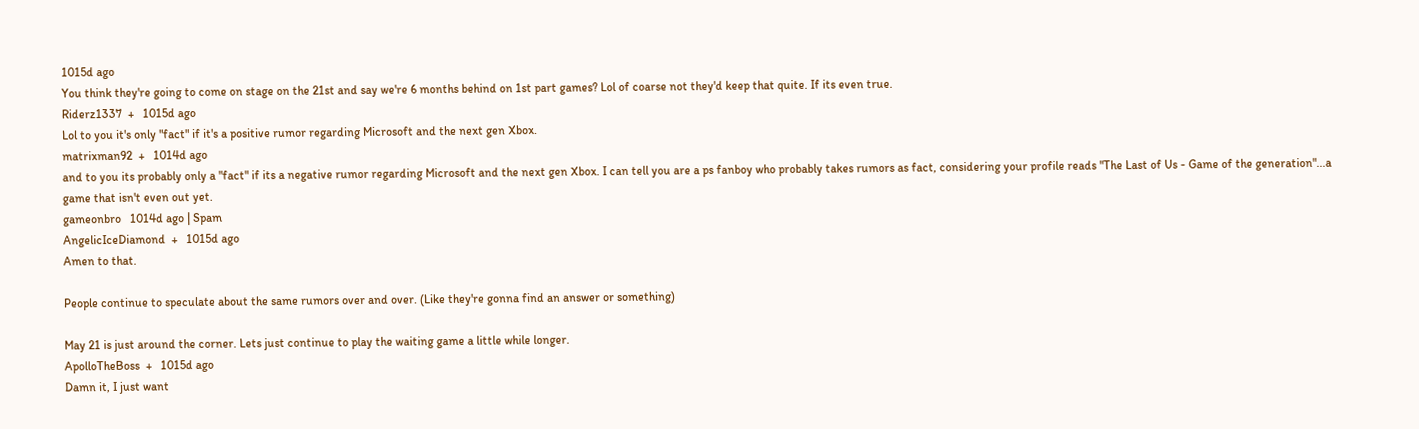1015d ago
You think they're going to come on stage on the 21st and say we're 6 months behind on 1st part games? Lol of coarse not they'd keep that quite. If its even true.
Riderz1337  +   1015d ago
Lol to you it's only "fact" if it's a positive rumor regarding Microsoft and the next gen Xbox.
matrixman92  +   1014d ago
and to you its probably only a "fact" if its a negative rumor regarding Microsoft and the next gen Xbox. I can tell you are a ps fanboy who probably takes rumors as fact, considering your profile reads "The Last of Us - Game of the generation"...a game that isn't even out yet.
gameonbro   1014d ago | Spam
AngelicIceDiamond  +   1015d ago
Amen to that.

People continue to speculate about the same rumors over and over. (Like they're gonna find an answer or something)

May 21 is just around the corner. Lets just continue to play the waiting game a little while longer.
ApolloTheBoss  +   1015d ago
Damn it, I just want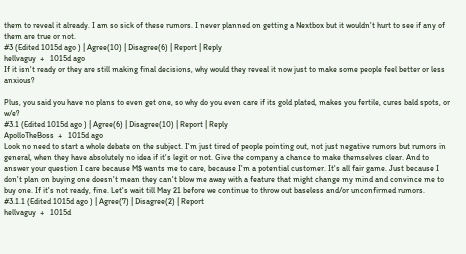them to reveal it already. I am so sick of these rumors. I never planned on getting a Nextbox but it wouldn't hurt to see if any of them are true or not.
#3 (Edited 1015d ago ) | Agree(10) | Disagree(6) | Report | Reply
hellvaguy  +   1015d ago
If it isn't ready or they are still making final decisions, why would they reveal it now just to make some people feel better or less anxious?

Plus, you said you have no plans to even get one, so why do you even care if its gold plated, makes you fertile, cures bald spots, or w/e?
#3.1 (Edited 1015d ago ) | Agree(6) | Disagree(10) | Report | Reply
ApolloTheBoss  +   1015d ago
Look no need to start a whole debate on the subject. I'm just tired of people pointing out, not just negative rumors but rumors in general, when they have absolutely no idea if it's legit or not. Give the company a chance to make themselves clear. And to answer your question I care because M$ wants me to care, because I'm a potential customer. It's all fair game. Just because I don't plan on buying one doesn't mean they can't blow me away with a feature that might change my mind and convince me to buy one. If it's not ready, fine. Let's wait till May 21 before we continue to throw out baseless and/or unconfirmed rumors.
#3.1.1 (Edited 1015d ago ) | Agree(7) | Disagree(2) | Report
hellvaguy  +   1015d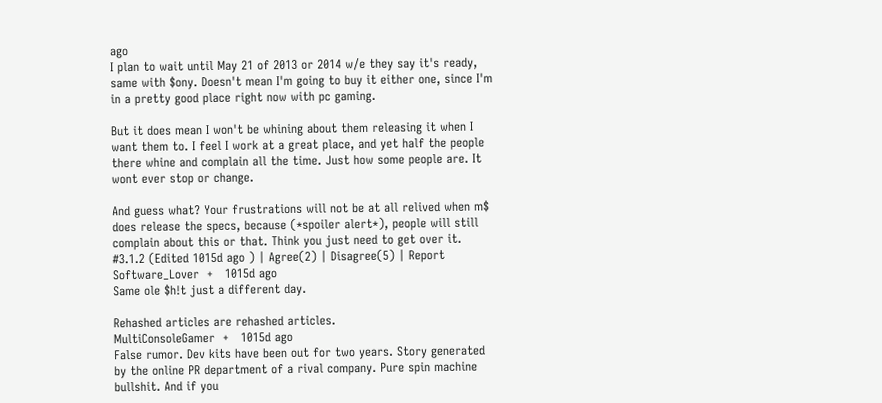ago
I plan to wait until May 21 of 2013 or 2014 w/e they say it's ready, same with $ony. Doesn't mean I'm going to buy it either one, since I'm in a pretty good place right now with pc gaming.

But it does mean I won't be whining about them releasing it when I want them to. I feel I work at a great place, and yet half the people there whine and complain all the time. Just how some people are. It wont ever stop or change.

And guess what? Your frustrations will not be at all relived when m$ does release the specs, because (*spoiler alert*), people will still complain about this or that. Think you just need to get over it.
#3.1.2 (Edited 1015d ago ) | Agree(2) | Disagree(5) | Report
Software_Lover  +   1015d ago
Same ole $h!t just a different day.

Rehashed articles are rehashed articles.
MultiConsoleGamer  +   1015d ago
False rumor. Dev kits have been out for two years. Story generated by the online PR department of a rival company. Pure spin machine bullshit. And if you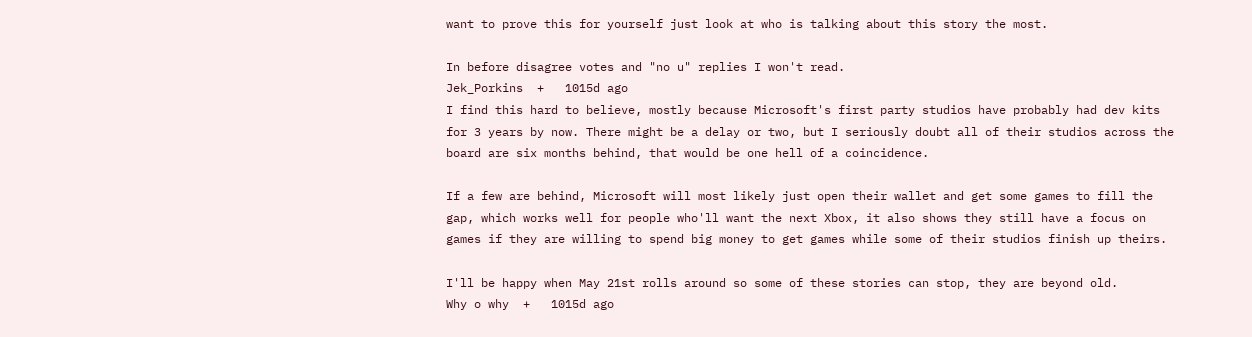want to prove this for yourself just look at who is talking about this story the most.

In before disagree votes and "no u" replies I won't read.
Jek_Porkins  +   1015d ago
I find this hard to believe, mostly because Microsoft's first party studios have probably had dev kits for 3 years by now. There might be a delay or two, but I seriously doubt all of their studios across the board are six months behind, that would be one hell of a coincidence.

If a few are behind, Microsoft will most likely just open their wallet and get some games to fill the gap, which works well for people who'll want the next Xbox, it also shows they still have a focus on games if they are willing to spend big money to get games while some of their studios finish up theirs.

I'll be happy when May 21st rolls around so some of these stories can stop, they are beyond old.
Why o why  +   1015d ago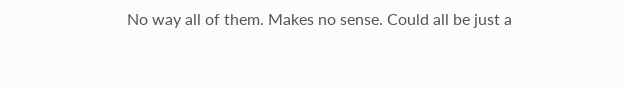No way all of them. Makes no sense. Could all be just a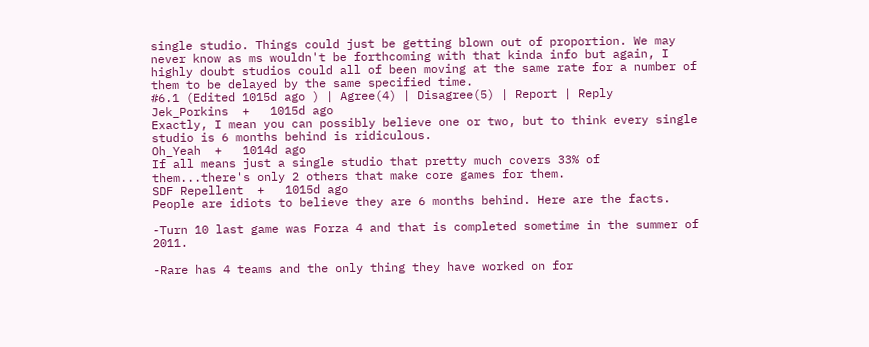single studio. Things could just be getting blown out of proportion. We may never know as ms wouldn't be forthcoming with that kinda info but again, I highly doubt studios could all of been moving at the same rate for a number of them to be delayed by the same specified time.
#6.1 (Edited 1015d ago ) | Agree(4) | Disagree(5) | Report | Reply
Jek_Porkins  +   1015d ago
Exactly, I mean you can possibly believe one or two, but to think every single studio is 6 months behind is ridiculous.
Oh_Yeah  +   1014d ago
If all means just a single studio that pretty much covers 33% of them...there's only 2 others that make core games for them.
SDF Repellent  +   1015d ago
People are idiots to believe they are 6 months behind. Here are the facts.

-Turn 10 last game was Forza 4 and that is completed sometime in the summer of 2011.

-Rare has 4 teams and the only thing they have worked on for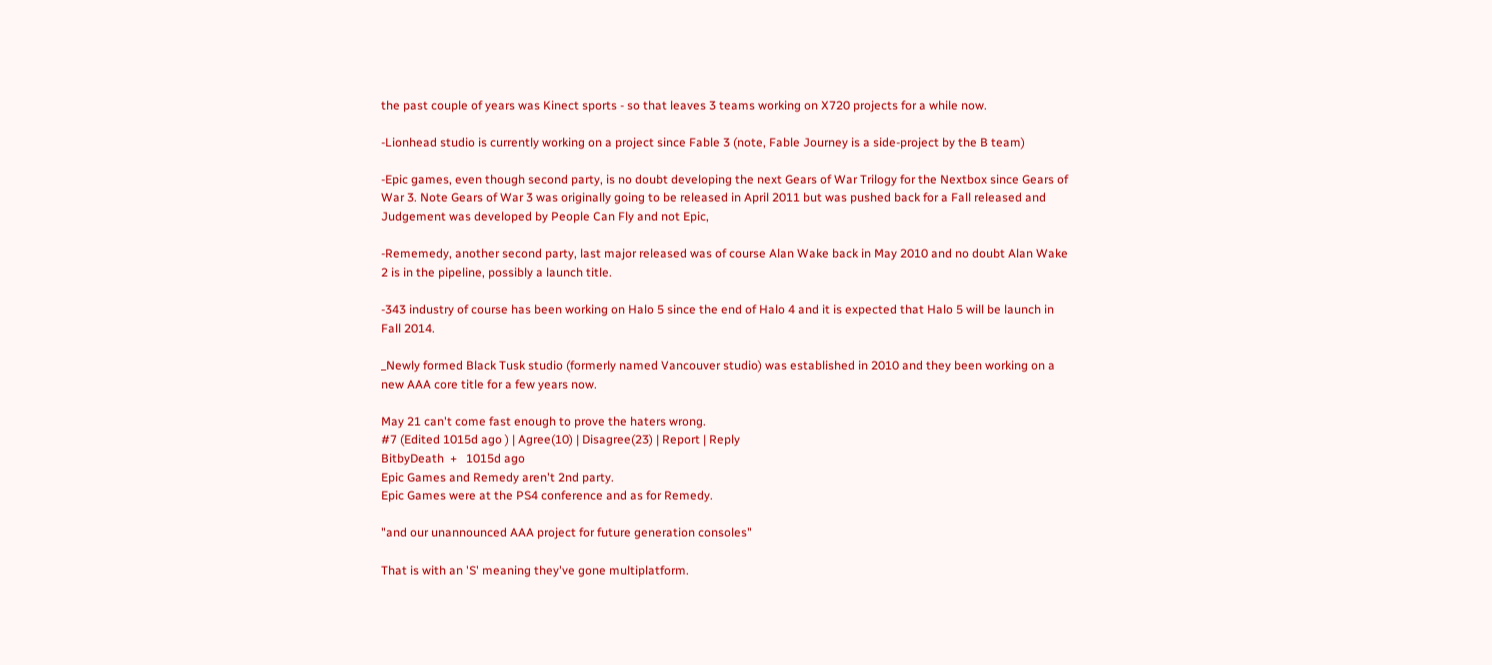the past couple of years was Kinect sports - so that leaves 3 teams working on X720 projects for a while now.

-Lionhead studio is currently working on a project since Fable 3 (note, Fable Journey is a side-project by the B team)

-Epic games, even though second party, is no doubt developing the next Gears of War Trilogy for the Nextbox since Gears of War 3. Note Gears of War 3 was originally going to be released in April 2011 but was pushed back for a Fall released and Judgement was developed by People Can Fly and not Epic,

-Rememedy, another second party, last major released was of course Alan Wake back in May 2010 and no doubt Alan Wake 2 is in the pipeline, possibly a launch title.

-343 industry of course has been working on Halo 5 since the end of Halo 4 and it is expected that Halo 5 will be launch in Fall 2014.

_Newly formed Black Tusk studio (formerly named Vancouver studio) was established in 2010 and they been working on a new AAA core title for a few years now.

May 21 can't come fast enough to prove the haters wrong.
#7 (Edited 1015d ago ) | Agree(10) | Disagree(23) | Report | Reply
BitbyDeath  +   1015d ago
Epic Games and Remedy aren't 2nd party.
Epic Games were at the PS4 conference and as for Remedy.

"and our unannounced AAA project for future generation consoles"

That is with an 'S' meaning they've gone multiplatform.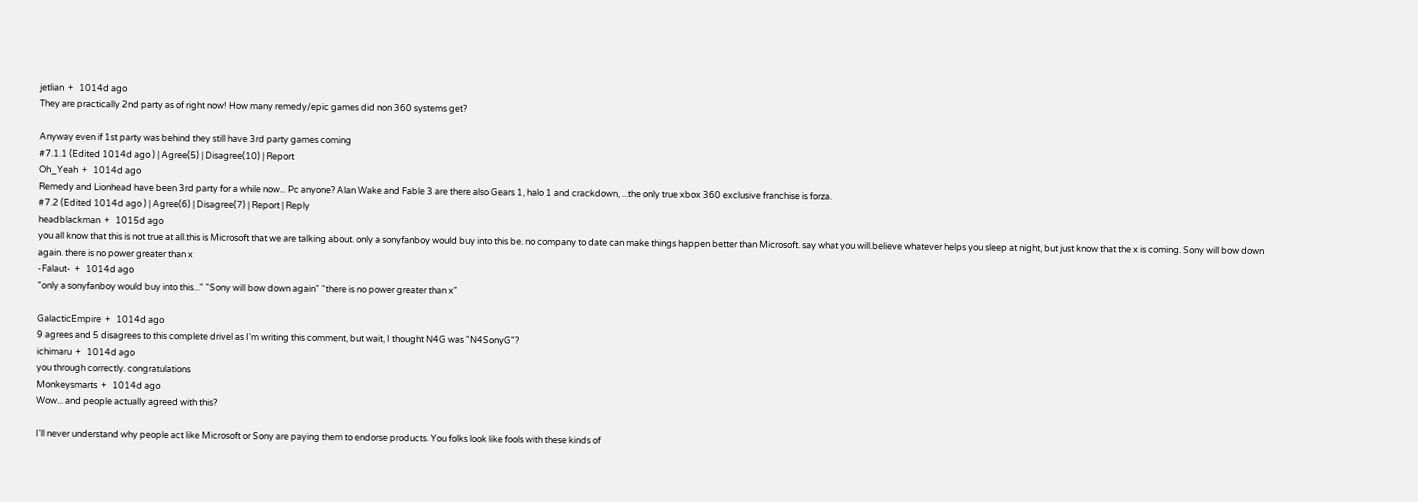jetlian  +   1014d ago
They are practically 2nd party as of right now! How many remedy/epic games did non 360 systems get?

Anyway even if 1st party was behind they still have 3rd party games coming
#7.1.1 (Edited 1014d ago ) | Agree(5) | Disagree(10) | Report
Oh_Yeah  +   1014d ago
Remedy and Lionhead have been 3rd party for a while now... Pc anyone? Alan Wake and Fable 3 are there also Gears 1, halo 1 and crackdown, ...the only true xbox 360 exclusive franchise is forza.
#7.2 (Edited 1014d ago ) | Agree(6) | Disagree(7) | Report | Reply
headblackman  +   1015d ago
you all know that this is not true at all.this is Microsoft that we are talking about. only a sonyfanboy would buy into this be. no company to date can make things happen better than Microsoft. say what you will.believe whatever helps you sleep at night, but just know that the x is coming. Sony will bow down again. there is no power greater than x
-Falaut-  +   1014d ago
"only a sonyfanboy would buy into this..." "Sony will bow down again" "there is no power greater than x"

GalacticEmpire  +   1014d ago
9 agrees and 5 disagrees to this complete drivel as I'm writing this comment, but wait, I thought N4G was "N4SonyG"?
ichimaru  +   1014d ago
you through correctly. congratulations
Monkeysmarts  +   1014d ago
Wow... and people actually agreed with this?

I'll never understand why people act like Microsoft or Sony are paying them to endorse products. You folks look like fools with these kinds of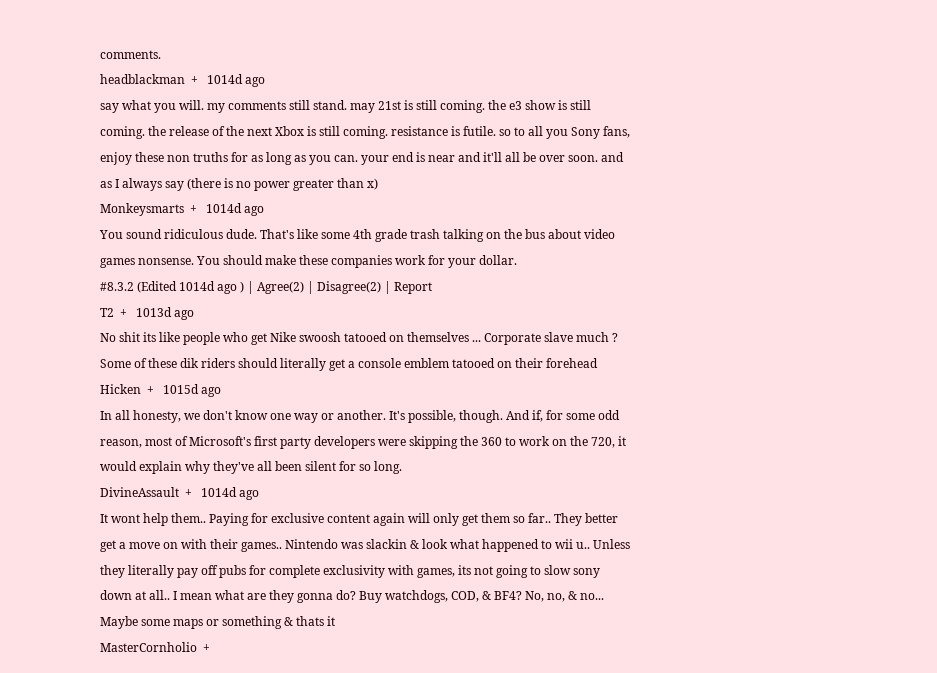comments.
headblackman  +   1014d ago
say what you will. my comments still stand. may 21st is still coming. the e3 show is still coming. the release of the next Xbox is still coming. resistance is futile. so to all you Sony fans, enjoy these non truths for as long as you can. your end is near and it'll all be over soon. and as I always say (there is no power greater than x)
Monkeysmarts  +   1014d ago
You sound ridiculous dude. That's like some 4th grade trash talking on the bus about video games nonsense. You should make these companies work for your dollar.
#8.3.2 (Edited 1014d ago ) | Agree(2) | Disagree(2) | Report
T2  +   1013d ago
No shit its like people who get Nike swoosh tatooed on themselves ... Corporate slave much ? Some of these dik riders should literally get a console emblem tatooed on their forehead
Hicken  +   1015d ago
In all honesty, we don't know one way or another. It's possible, though. And if, for some odd reason, most of Microsoft's first party developers were skipping the 360 to work on the 720, it would explain why they've all been silent for so long.
DivineAssault  +   1014d ago
It wont help them.. Paying for exclusive content again will only get them so far.. They better get a move on with their games.. Nintendo was slackin & look what happened to wii u.. Unless they literally pay off pubs for complete exclusivity with games, its not going to slow sony down at all.. I mean what are they gonna do? Buy watchdogs, COD, & BF4? No, no, & no... Maybe some maps or something & thats it
MasterCornholio  +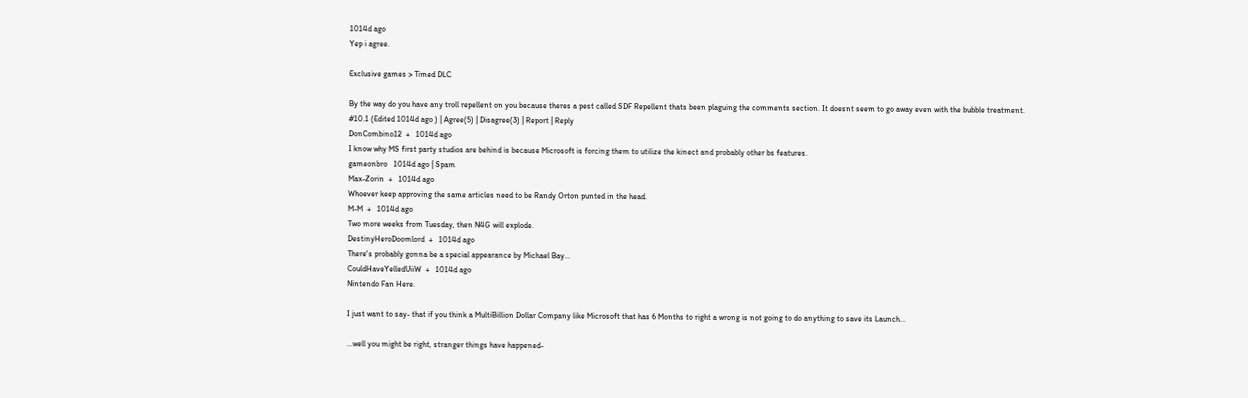1014d ago
Yep i agree.

Exclusive games > Timed DLC

By the way do you have any troll repellent on you because theres a pest called SDF Repellent thats been plaguing the comments section. It doesnt seem to go away even with the bubble treatment.
#10.1 (Edited 1014d ago ) | Agree(5) | Disagree(3) | Report | Reply
DonCombino12  +   1014d ago
I know why MS first party studios are behind is because Microsoft is forcing them to utilize the kinect and probably other bs features.
gameonbro   1014d ago | Spam
Max-Zorin  +   1014d ago
Whoever keep approving the same articles need to be Randy Orton punted in the head.
M-M  +   1014d ago
Two more weeks from Tuesday, then N4G will explode.
DestinyHeroDoomlord  +   1014d ago
There's probably gonna be a special appearance by Michael Bay...
CouldHaveYelledUiiW  +   1014d ago
Nintendo Fan Here.

I just want to say- that if you think a MultiBillion Dollar Company like Microsoft that has 6 Months to right a wrong is not going to do anything to save its Launch...

...well you might be right, stranger things have happened-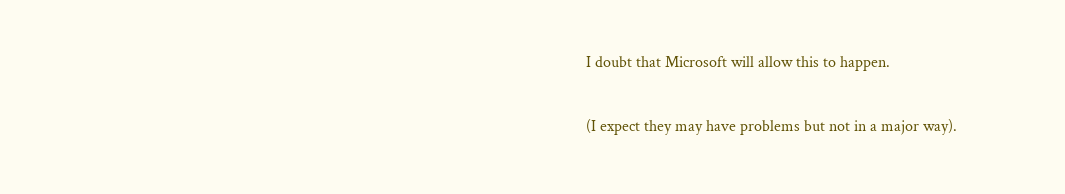I doubt that Microsoft will allow this to happen.

(I expect they may have problems but not in a major way).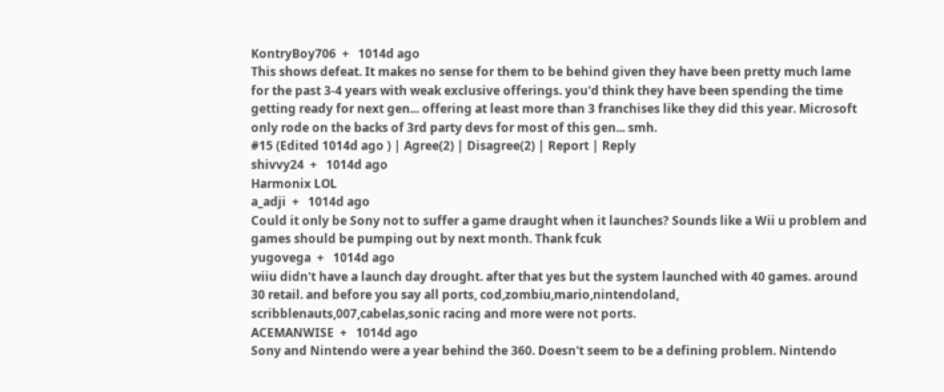KontryBoy706  +   1014d ago
This shows defeat. It makes no sense for them to be behind given they have been pretty much lame for the past 3-4 years with weak exclusive offerings. you'd think they have been spending the time getting ready for next gen... offering at least more than 3 franchises like they did this year. Microsoft only rode on the backs of 3rd party devs for most of this gen... smh.
#15 (Edited 1014d ago ) | Agree(2) | Disagree(2) | Report | Reply
shivvy24  +   1014d ago
Harmonix LOL
a_adji  +   1014d ago
Could it only be Sony not to suffer a game draught when it launches? Sounds like a Wii u problem and games should be pumping out by next month. Thank fcuk
yugovega  +   1014d ago
wiiu didn't have a launch day drought. after that yes but the system launched with 40 games. around 30 retail. and before you say all ports, cod,zombiu,mario,nintendoland, scribblenauts,007,cabelas,sonic racing and more were not ports.
ACEMANWISE  +   1014d ago
Sony and Nintendo were a year behind the 360. Doesn't seem to be a defining problem. Nintendo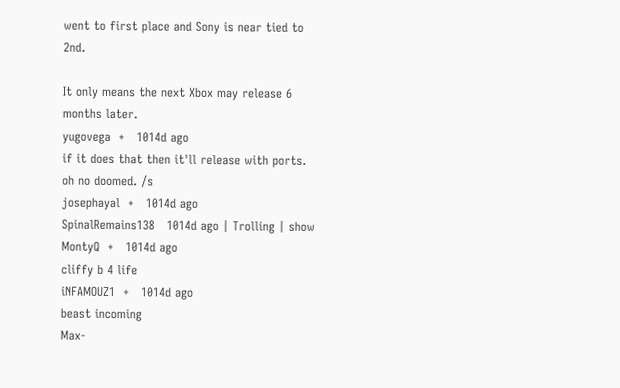went to first place and Sony is near tied to 2nd.

It only means the next Xbox may release 6 months later.
yugovega  +   1014d ago
if it does that then it'll release with ports. oh no doomed. /s
josephayal  +   1014d ago
SpinalRemains138   1014d ago | Trolling | show
MontyQ  +   1014d ago
cliffy b 4 life
iNFAMOUZ1  +   1014d ago
beast incoming
Max-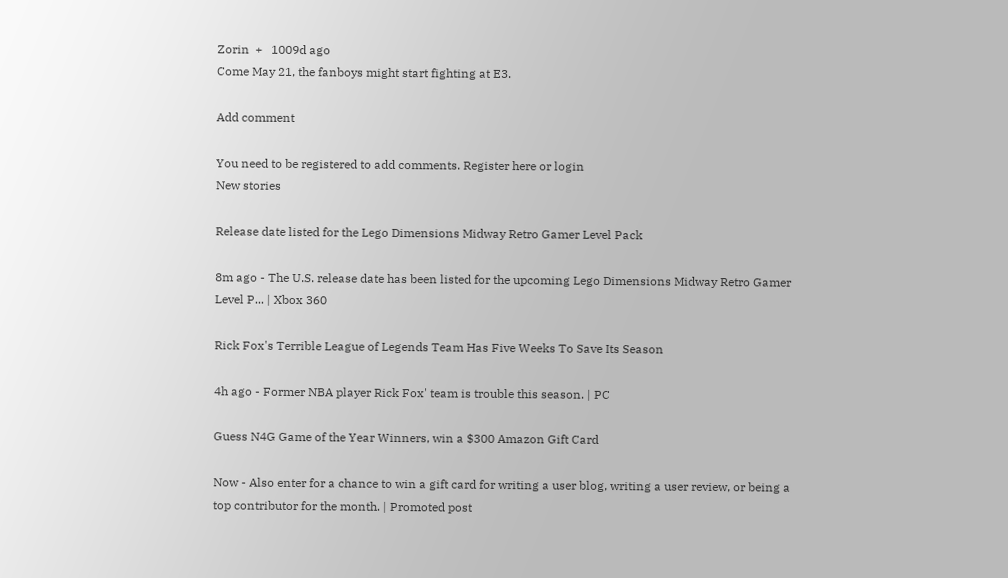Zorin  +   1009d ago
Come May 21, the fanboys might start fighting at E3.

Add comment

You need to be registered to add comments. Register here or login
New stories

Release date listed for the Lego Dimensions Midway Retro Gamer Level Pack

8m ago - The U.S. release date has been listed for the upcoming Lego Dimensions Midway Retro Gamer Level P... | Xbox 360

Rick Fox's Terrible League of Legends Team Has Five Weeks To Save Its Season

4h ago - Former NBA player Rick Fox' team is trouble this season. | PC

Guess N4G Game of the Year Winners, win a $300 Amazon Gift Card

Now - Also enter for a chance to win a gift card for writing a user blog, writing a user review, or being a top contributor for the month. | Promoted post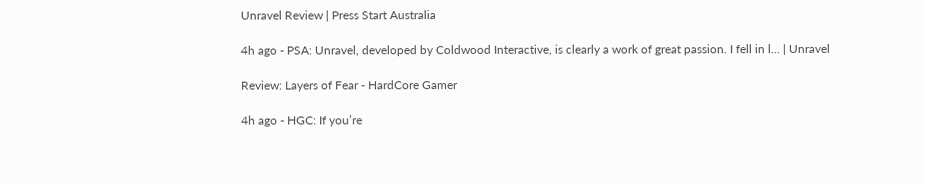Unravel Review | Press Start Australia

4h ago - PSA: Unravel, developed by Coldwood Interactive, is clearly a work of great passion. I fell in l... | Unravel

Review: Layers of Fear - HardCore Gamer

4h ago - HGC: If you’re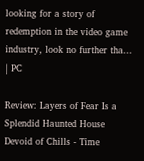looking for a story of redemption in the video game industry, look no further tha... | PC

Review: Layers of Fear Is a Splendid Haunted House Devoid of Chills - Time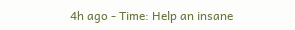4h ago - Time: Help an insane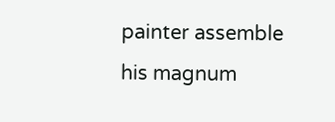painter assemble his magnum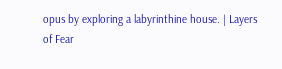opus by exploring a labyrinthine house. | Layers of Fear